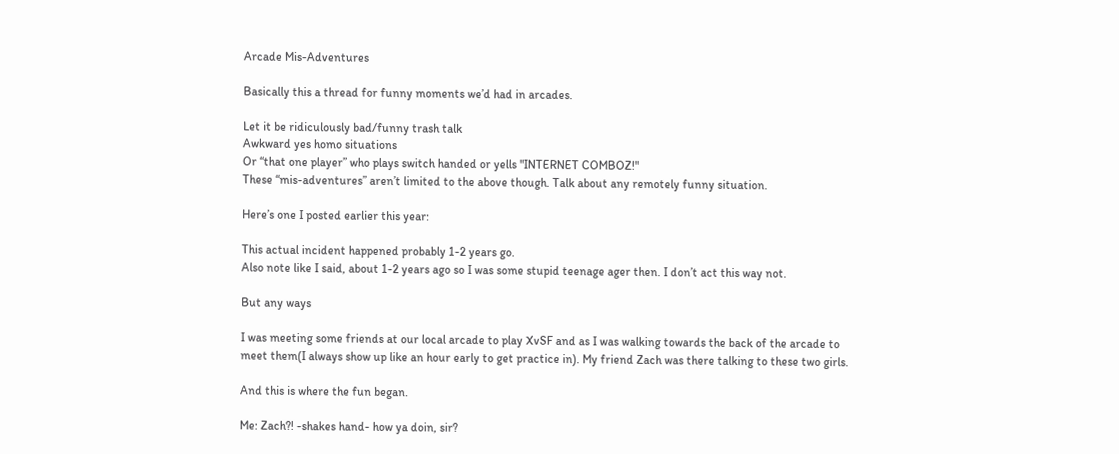Arcade Mis-Adventures

Basically this a thread for funny moments we’d had in arcades.

Let it be ridiculously bad/funny trash talk
Awkward yes homo situations
Or “that one player” who plays switch handed or yells "INTERNET COMBOZ!"
These “mis-adventures” aren’t limited to the above though. Talk about any remotely funny situation.

Here’s one I posted earlier this year:

This actual incident happened probably 1-2 years go.
Also note like I said, about 1-2 years ago so I was some stupid teenage ager then. I don’t act this way not.

But any ways

I was meeting some friends at our local arcade to play XvSF and as I was walking towards the back of the arcade to meet them(I always show up like an hour early to get practice in). My friend Zach was there talking to these two girls.

And this is where the fun began.

Me: Zach?! -shakes hand- how ya doin, sir?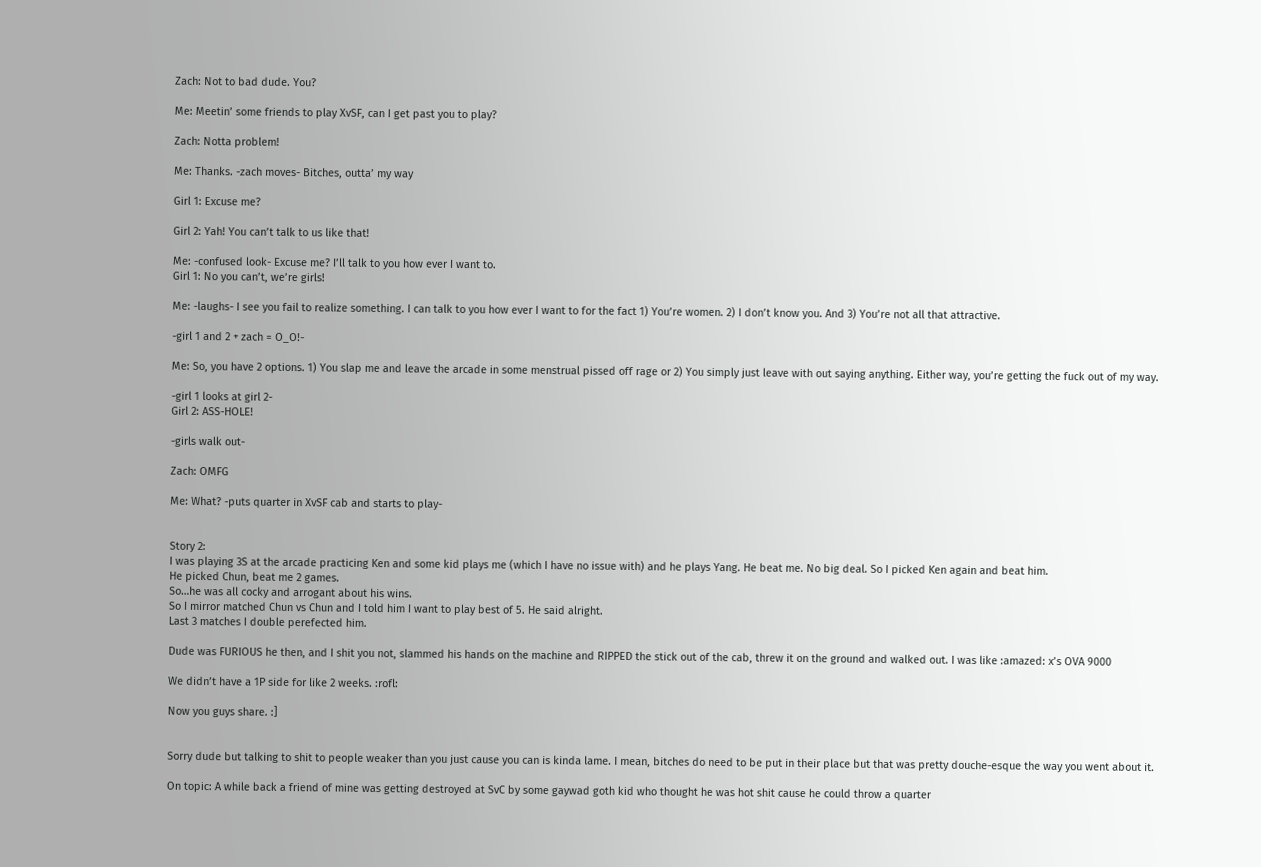Zach: Not to bad dude. You?

Me: Meetin’ some friends to play XvSF, can I get past you to play?

Zach: Notta problem!

Me: Thanks. -zach moves- Bitches, outta’ my way

Girl 1: Excuse me?

Girl 2: Yah! You can’t talk to us like that!

Me: -confused look- Excuse me? I’ll talk to you how ever I want to.
Girl 1: No you can’t, we’re girls!

Me: -laughs- I see you fail to realize something. I can talk to you how ever I want to for the fact 1) You’re women. 2) I don’t know you. And 3) You’re not all that attractive.

-girl 1 and 2 + zach = O_O!-

Me: So, you have 2 options. 1) You slap me and leave the arcade in some menstrual pissed off rage or 2) You simply just leave with out saying anything. Either way, you’re getting the fuck out of my way.

-girl 1 looks at girl 2-
Girl 2: ASS-HOLE!

-girls walk out-

Zach: OMFG

Me: What? -puts quarter in XvSF cab and starts to play-


Story 2:
I was playing 3S at the arcade practicing Ken and some kid plays me (which I have no issue with) and he plays Yang. He beat me. No big deal. So I picked Ken again and beat him.
He picked Chun, beat me 2 games.
So…he was all cocky and arrogant about his wins.
So I mirror matched Chun vs Chun and I told him I want to play best of 5. He said alright.
Last 3 matches I double perefected him.

Dude was FURIOUS he then, and I shit you not, slammed his hands on the machine and RIPPED the stick out of the cab, threw it on the ground and walked out. I was like :amazed: x’s OVA 9000

We didn’t have a 1P side for like 2 weeks. :rofl:

Now you guys share. :]


Sorry dude but talking to shit to people weaker than you just cause you can is kinda lame. I mean, bitches do need to be put in their place but that was pretty douche-esque the way you went about it.

On topic: A while back a friend of mine was getting destroyed at SvC by some gaywad goth kid who thought he was hot shit cause he could throw a quarter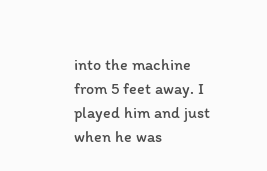into the machine from 5 feet away. I played him and just when he was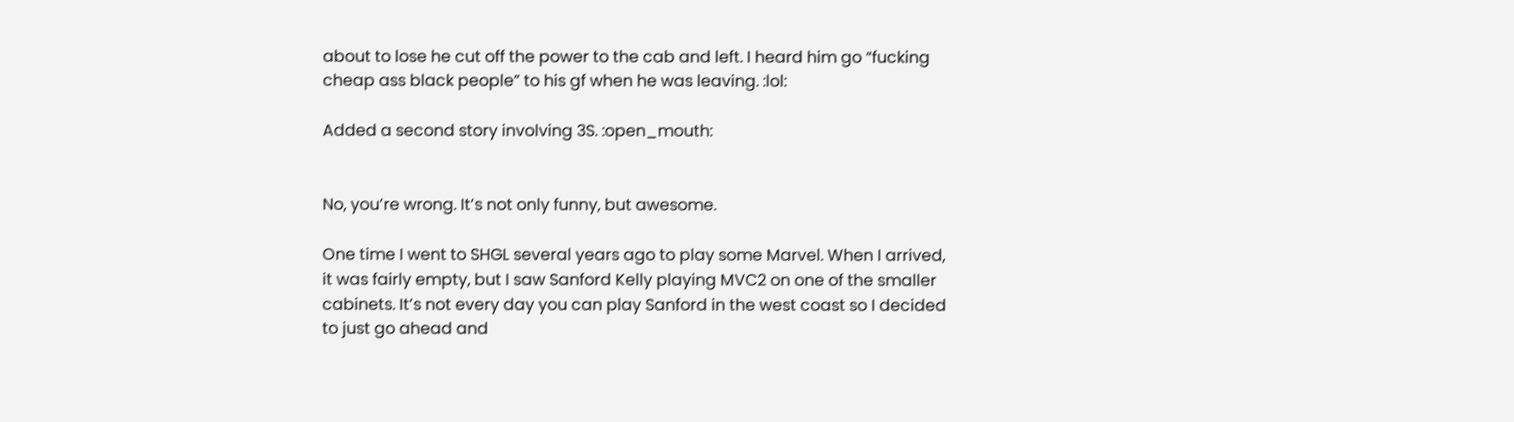about to lose he cut off the power to the cab and left. I heard him go “fucking cheap ass black people” to his gf when he was leaving. :lol:

Added a second story involving 3S. :open_mouth:


No, you’re wrong. It’s not only funny, but awesome.

One time I went to SHGL several years ago to play some Marvel. When I arrived, it was fairly empty, but I saw Sanford Kelly playing MVC2 on one of the smaller cabinets. It’s not every day you can play Sanford in the west coast so I decided to just go ahead and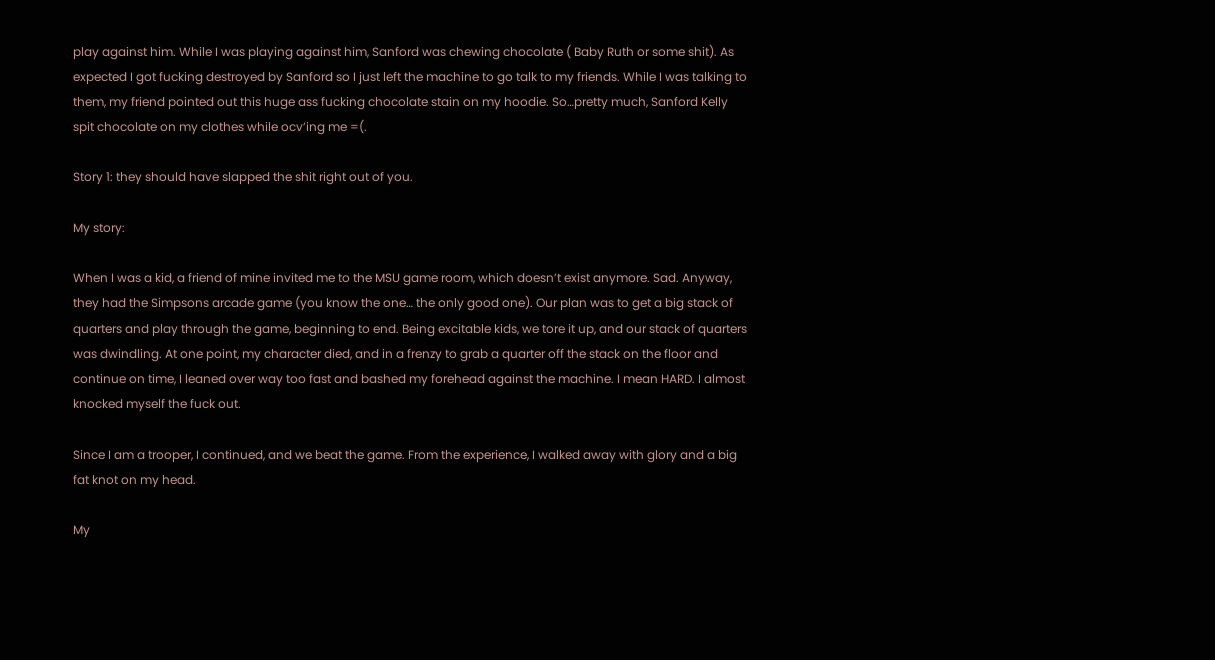play against him. While I was playing against him, Sanford was chewing chocolate ( Baby Ruth or some shit). As expected I got fucking destroyed by Sanford so I just left the machine to go talk to my friends. While I was talking to them, my friend pointed out this huge ass fucking chocolate stain on my hoodie. So…pretty much, Sanford Kelly spit chocolate on my clothes while ocv’ing me =(.

Story 1: they should have slapped the shit right out of you.

My story:

When I was a kid, a friend of mine invited me to the MSU game room, which doesn’t exist anymore. Sad. Anyway, they had the Simpsons arcade game (you know the one… the only good one). Our plan was to get a big stack of quarters and play through the game, beginning to end. Being excitable kids, we tore it up, and our stack of quarters was dwindling. At one point, my character died, and in a frenzy to grab a quarter off the stack on the floor and continue on time, I leaned over way too fast and bashed my forehead against the machine. I mean HARD. I almost knocked myself the fuck out.

Since I am a trooper, I continued, and we beat the game. From the experience, I walked away with glory and a big fat knot on my head.

My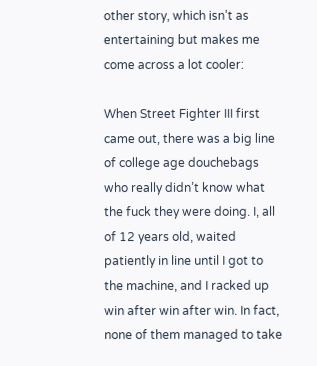other story, which isn’t as entertaining but makes me come across a lot cooler:

When Street Fighter III first came out, there was a big line of college age douchebags who really didn’t know what the fuck they were doing. I, all of 12 years old, waited patiently in line until I got to the machine, and I racked up win after win after win. In fact, none of them managed to take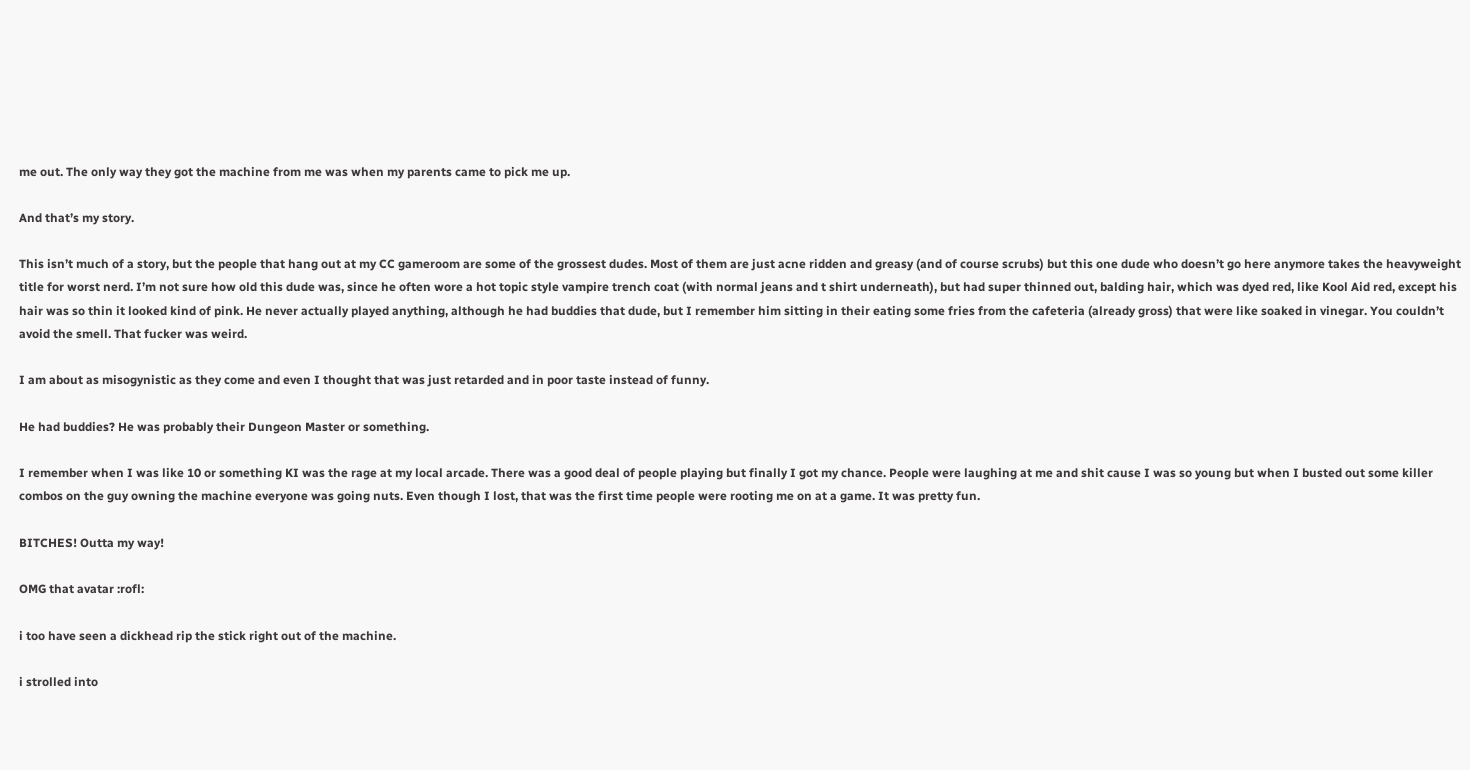me out. The only way they got the machine from me was when my parents came to pick me up.

And that’s my story.

This isn’t much of a story, but the people that hang out at my CC gameroom are some of the grossest dudes. Most of them are just acne ridden and greasy (and of course scrubs) but this one dude who doesn’t go here anymore takes the heavyweight title for worst nerd. I’m not sure how old this dude was, since he often wore a hot topic style vampire trench coat (with normal jeans and t shirt underneath), but had super thinned out, balding hair, which was dyed red, like Kool Aid red, except his hair was so thin it looked kind of pink. He never actually played anything, although he had buddies that dude, but I remember him sitting in their eating some fries from the cafeteria (already gross) that were like soaked in vinegar. You couldn’t avoid the smell. That fucker was weird.

I am about as misogynistic as they come and even I thought that was just retarded and in poor taste instead of funny.

He had buddies? He was probably their Dungeon Master or something.

I remember when I was like 10 or something KI was the rage at my local arcade. There was a good deal of people playing but finally I got my chance. People were laughing at me and shit cause I was so young but when I busted out some killer combos on the guy owning the machine everyone was going nuts. Even though I lost, that was the first time people were rooting me on at a game. It was pretty fun.

BITCHES! Outta my way!

OMG that avatar :rofl:

i too have seen a dickhead rip the stick right out of the machine.

i strolled into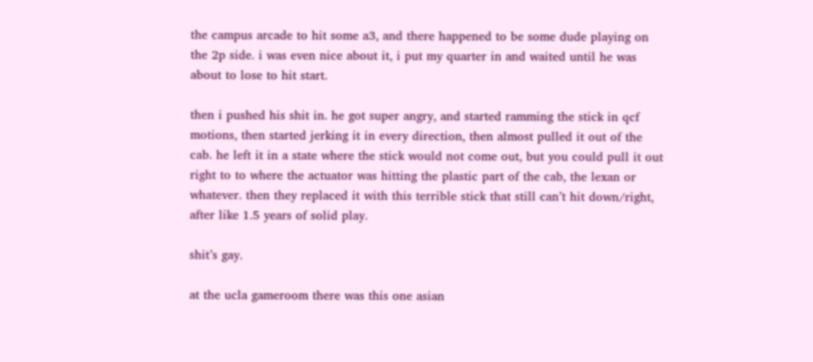the campus arcade to hit some a3, and there happened to be some dude playing on the 2p side. i was even nice about it, i put my quarter in and waited until he was about to lose to hit start.

then i pushed his shit in. he got super angry, and started ramming the stick in qcf motions, then started jerking it in every direction, then almost pulled it out of the cab. he left it in a state where the stick would not come out, but you could pull it out right to to where the actuator was hitting the plastic part of the cab, the lexan or whatever. then they replaced it with this terrible stick that still can’t hit down/right, after like 1.5 years of solid play.

shit’s gay.

at the ucla gameroom there was this one asian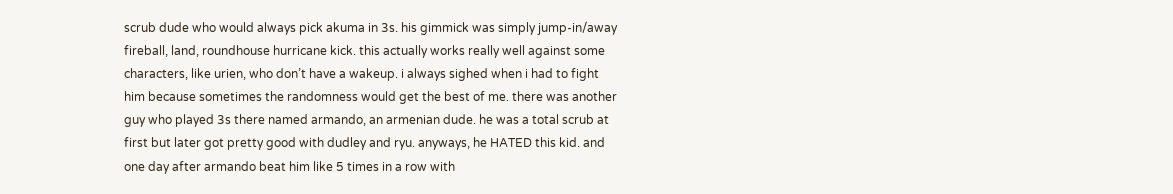scrub dude who would always pick akuma in 3s. his gimmick was simply jump-in/away fireball, land, roundhouse hurricane kick. this actually works really well against some characters, like urien, who don’t have a wakeup. i always sighed when i had to fight him because sometimes the randomness would get the best of me. there was another guy who played 3s there named armando, an armenian dude. he was a total scrub at first but later got pretty good with dudley and ryu. anyways, he HATED this kid. and one day after armando beat him like 5 times in a row with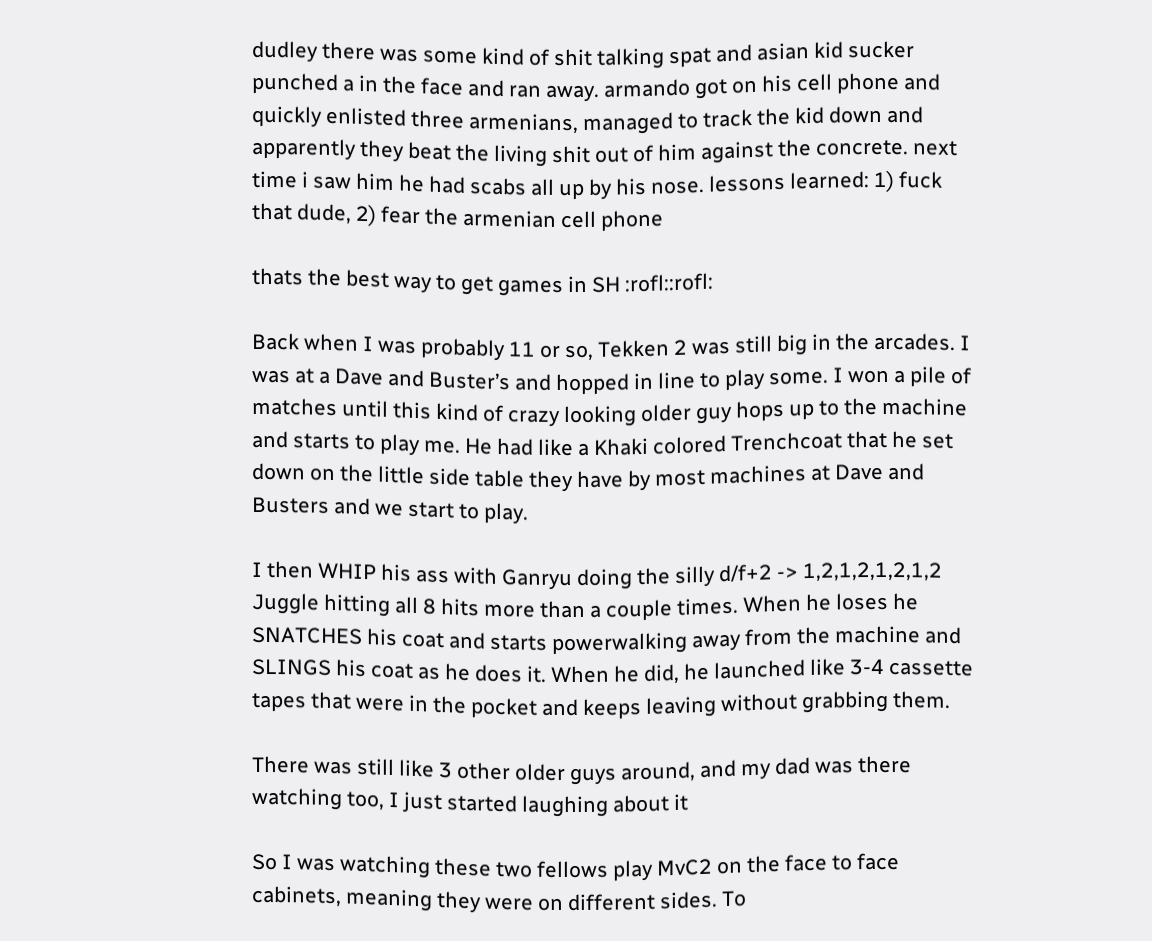dudley there was some kind of shit talking spat and asian kid sucker punched a in the face and ran away. armando got on his cell phone and quickly enlisted three armenians, managed to track the kid down and apparently they beat the living shit out of him against the concrete. next time i saw him he had scabs all up by his nose. lessons learned: 1) fuck that dude, 2) fear the armenian cell phone

thats the best way to get games in SH :rofl::rofl:

Back when I was probably 11 or so, Tekken 2 was still big in the arcades. I was at a Dave and Buster’s and hopped in line to play some. I won a pile of matches until this kind of crazy looking older guy hops up to the machine and starts to play me. He had like a Khaki colored Trenchcoat that he set down on the little side table they have by most machines at Dave and Busters and we start to play.

I then WHIP his ass with Ganryu doing the silly d/f+2 -> 1,2,1,2,1,2,1,2 Juggle hitting all 8 hits more than a couple times. When he loses he SNATCHES his coat and starts powerwalking away from the machine and SLINGS his coat as he does it. When he did, he launched like 3-4 cassette tapes that were in the pocket and keeps leaving without grabbing them.

There was still like 3 other older guys around, and my dad was there watching too, I just started laughing about it

So I was watching these two fellows play MvC2 on the face to face cabinets, meaning they were on different sides. To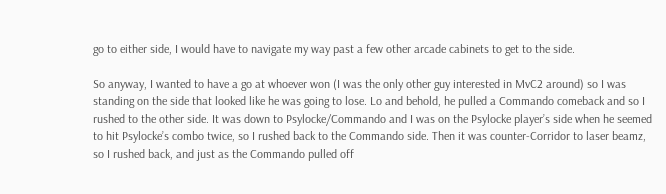go to either side, I would have to navigate my way past a few other arcade cabinets to get to the side.

So anyway, I wanted to have a go at whoever won (I was the only other guy interested in MvC2 around) so I was standing on the side that looked like he was going to lose. Lo and behold, he pulled a Commando comeback and so I rushed to the other side. It was down to Psylocke/Commando and I was on the Psylocke player’s side when he seemed to hit Psylocke’s combo twice, so I rushed back to the Commando side. Then it was counter-Corridor to laser beamz, so I rushed back, and just as the Commando pulled off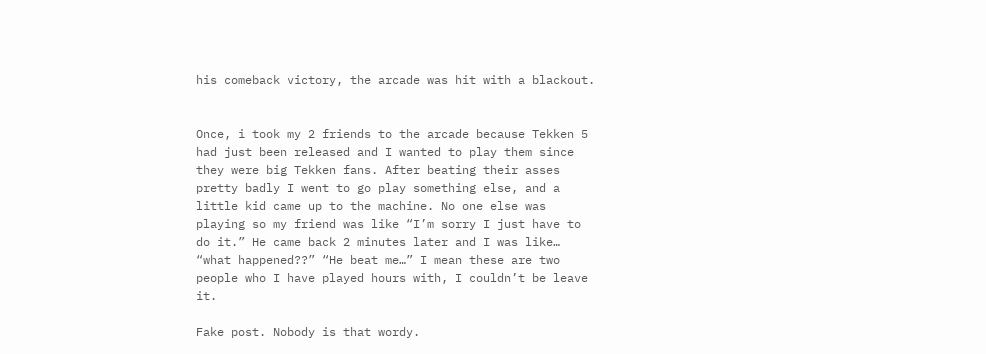his comeback victory, the arcade was hit with a blackout.


Once, i took my 2 friends to the arcade because Tekken 5 had just been released and I wanted to play them since they were big Tekken fans. After beating their asses pretty badly I went to go play something else, and a little kid came up to the machine. No one else was playing so my friend was like “I’m sorry I just have to do it.” He came back 2 minutes later and I was like… “what happened??” “He beat me…” I mean these are two people who I have played hours with, I couldn’t be leave it.

Fake post. Nobody is that wordy.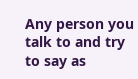Any person you talk to and try to say as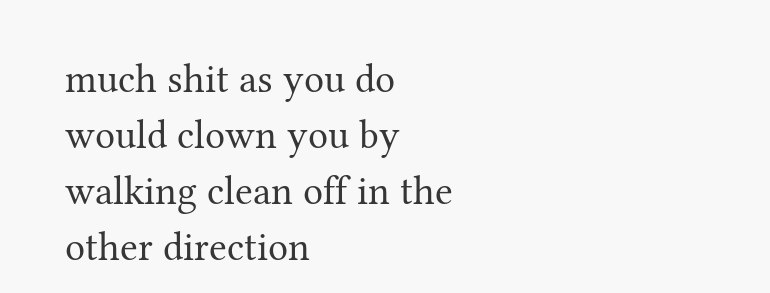much shit as you do would clown you by walking clean off in the other direction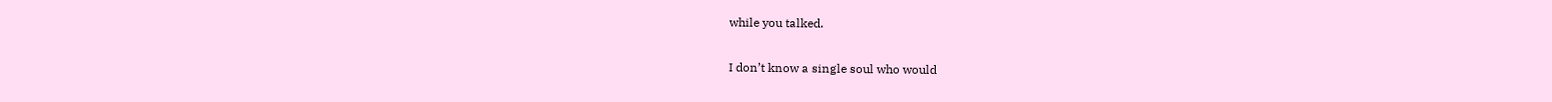while you talked.

I don’t know a single soul who would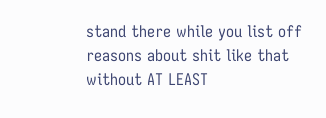stand there while you list off reasons about shit like that without AT LEAST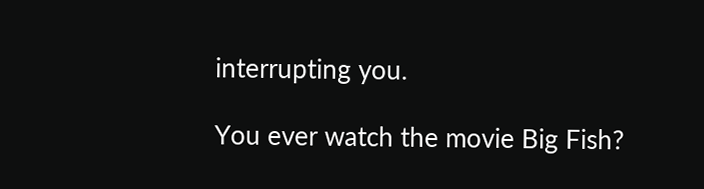interrupting you.

You ever watch the movie Big Fish?